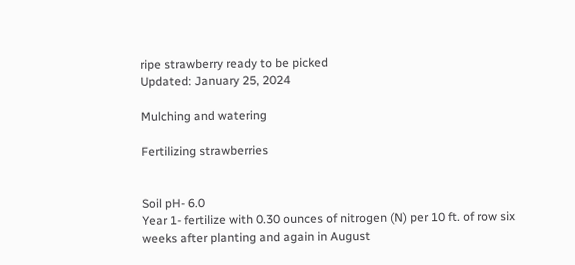ripe strawberry ready to be picked
Updated: January 25, 2024

Mulching and watering

Fertilizing strawberries


Soil pH- 6.0
Year 1- fertilize with 0.30 ounces of nitrogen (N) per 10 ft. of row six weeks after planting and again in August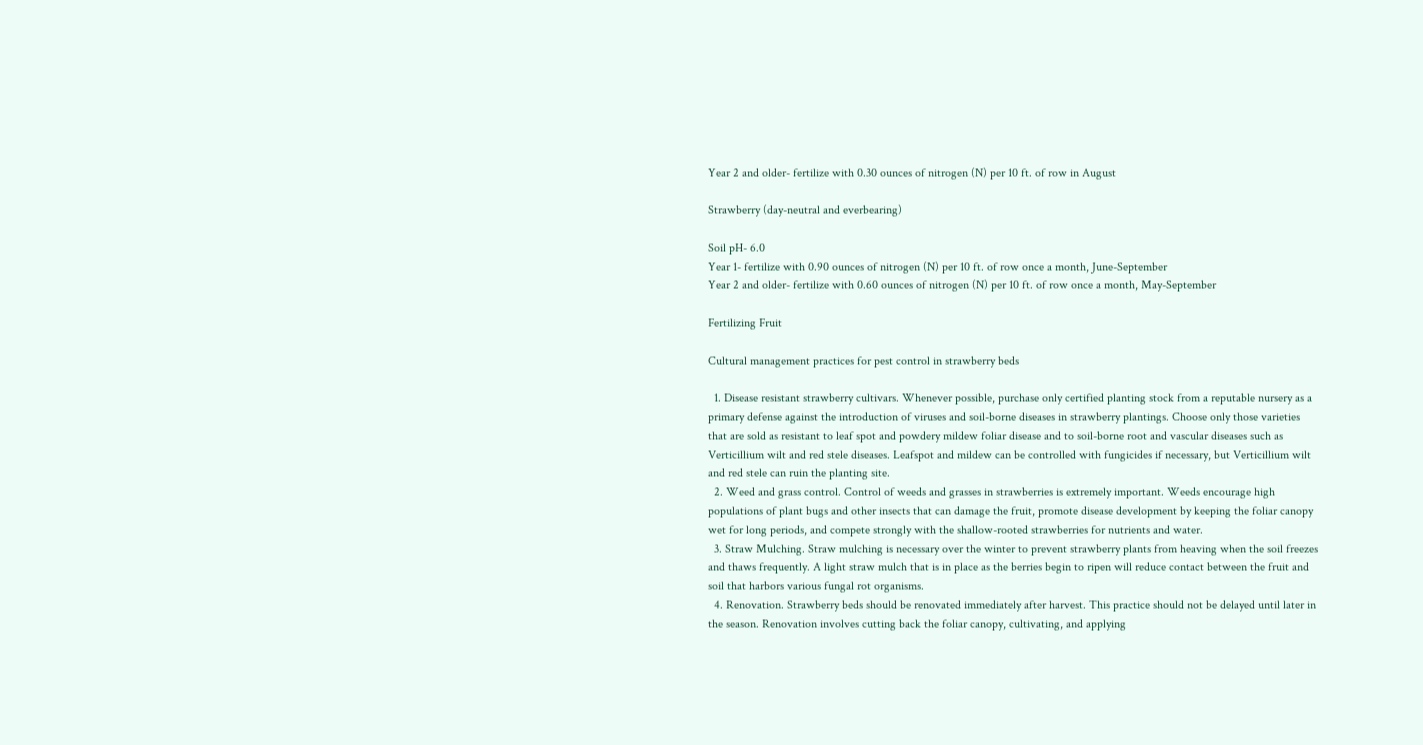Year 2 and older- fertilize with 0.30 ounces of nitrogen (N) per 10 ft. of row in August

Strawberry (day-neutral and everbearing)

Soil pH- 6.0
Year 1- fertilize with 0.90 ounces of nitrogen (N) per 10 ft. of row once a month, June-September
Year 2 and older- fertilize with 0.60 ounces of nitrogen (N) per 10 ft. of row once a month, May-September

Fertilizing Fruit

Cultural management practices for pest control in strawberry beds

  1. Disease resistant strawberry cultivars. Whenever possible, purchase only certified planting stock from a reputable nursery as a primary defense against the introduction of viruses and soil-borne diseases in strawberry plantings. Choose only those varieties that are sold as resistant to leaf spot and powdery mildew foliar disease and to soil-borne root and vascular diseases such as Verticillium wilt and red stele diseases. Leafspot and mildew can be controlled with fungicides if necessary, but Verticillium wilt and red stele can ruin the planting site.
  2. Weed and grass control. Control of weeds and grasses in strawberries is extremely important. Weeds encourage high populations of plant bugs and other insects that can damage the fruit, promote disease development by keeping the foliar canopy wet for long periods, and compete strongly with the shallow-rooted strawberries for nutrients and water.
  3. Straw Mulching. Straw mulching is necessary over the winter to prevent strawberry plants from heaving when the soil freezes and thaws frequently. A light straw mulch that is in place as the berries begin to ripen will reduce contact between the fruit and soil that harbors various fungal rot organisms.
  4. Renovation. Strawberry beds should be renovated immediately after harvest. This practice should not be delayed until later in the season. Renovation involves cutting back the foliar canopy, cultivating, and applying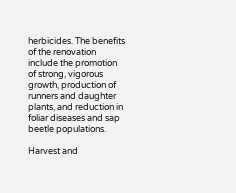herbicides. The benefits of the renovation include the promotion of strong, vigorous growth, production of runners and daughter plants, and reduction in foliar diseases and sap beetle populations.

Harvest and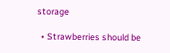storage

  • Strawberries should be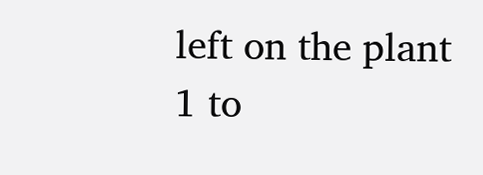left on the plant 1 to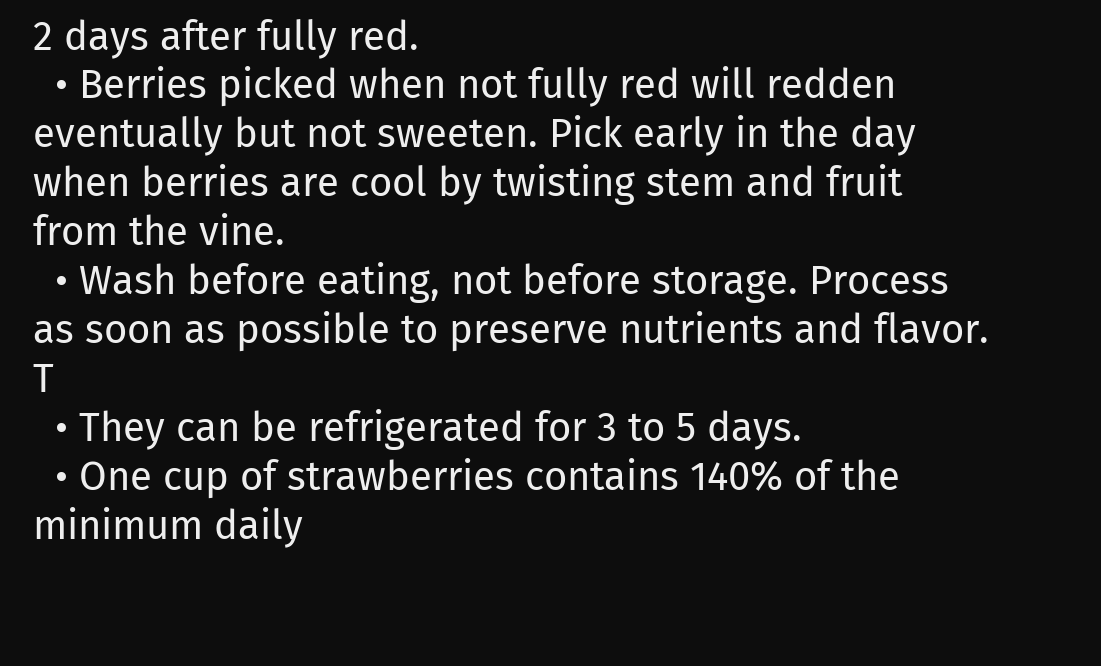2 days after fully red.
  • Berries picked when not fully red will redden eventually but not sweeten. Pick early in the day when berries are cool by twisting stem and fruit from the vine.
  • Wash before eating, not before storage. Process as soon as possible to preserve nutrients and flavor. T
  • They can be refrigerated for 3 to 5 days.
  • One cup of strawberries contains 140% of the minimum daily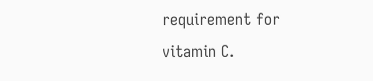requirement for vitamin C.